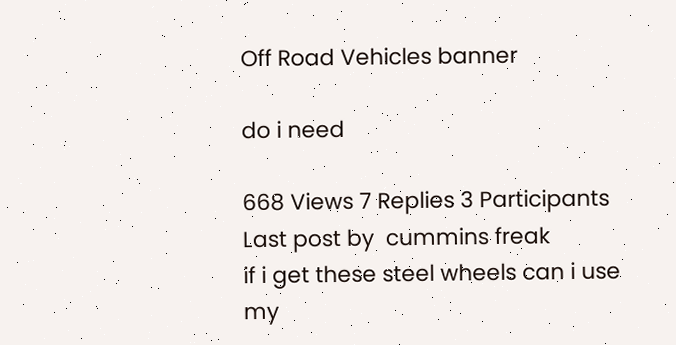Off Road Vehicles banner

do i need

668 Views 7 Replies 3 Participants Last post by  cummins freak
if i get these steel wheels can i use my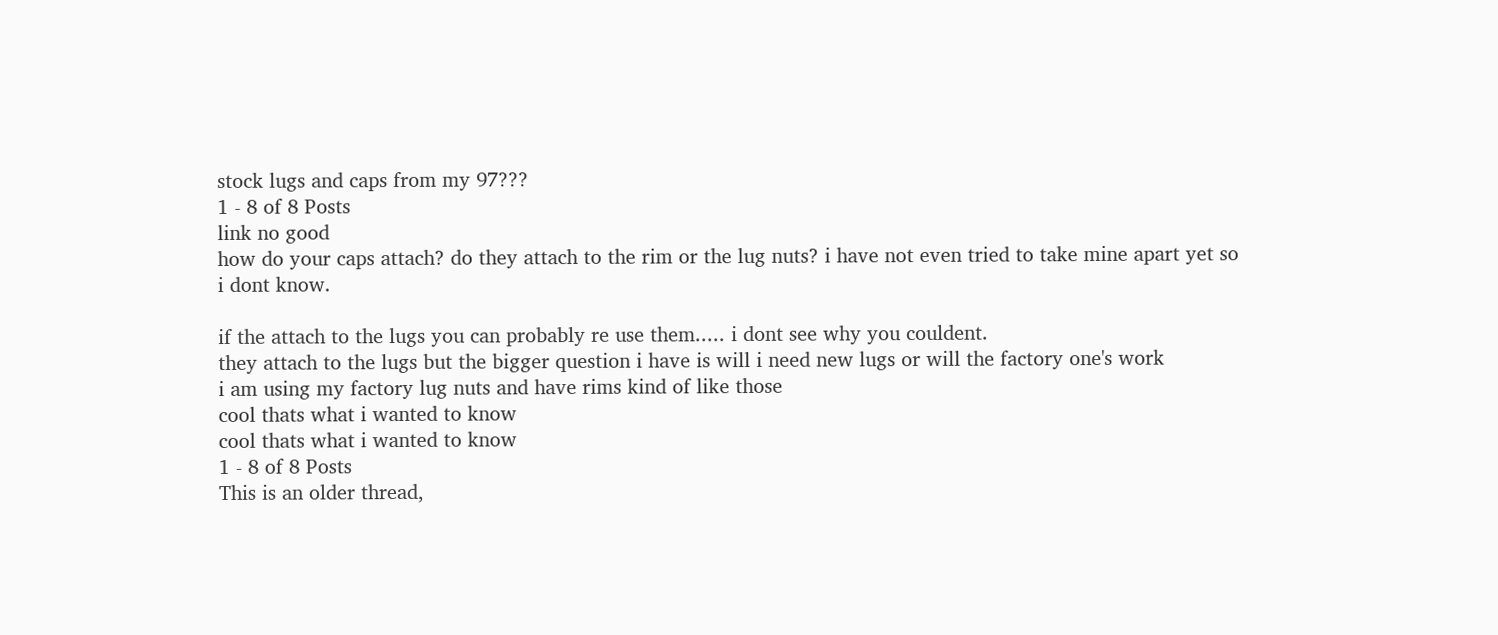stock lugs and caps from my 97???
1 - 8 of 8 Posts
link no good
how do your caps attach? do they attach to the rim or the lug nuts? i have not even tried to take mine apart yet so i dont know.

if the attach to the lugs you can probably re use them..... i dont see why you couldent.
they attach to the lugs but the bigger question i have is will i need new lugs or will the factory one's work
i am using my factory lug nuts and have rims kind of like those
cool thats what i wanted to know
cool thats what i wanted to know
1 - 8 of 8 Posts
This is an older thread,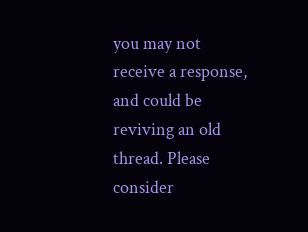you may not receive a response, and could be reviving an old thread. Please consider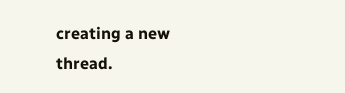creating a new thread.